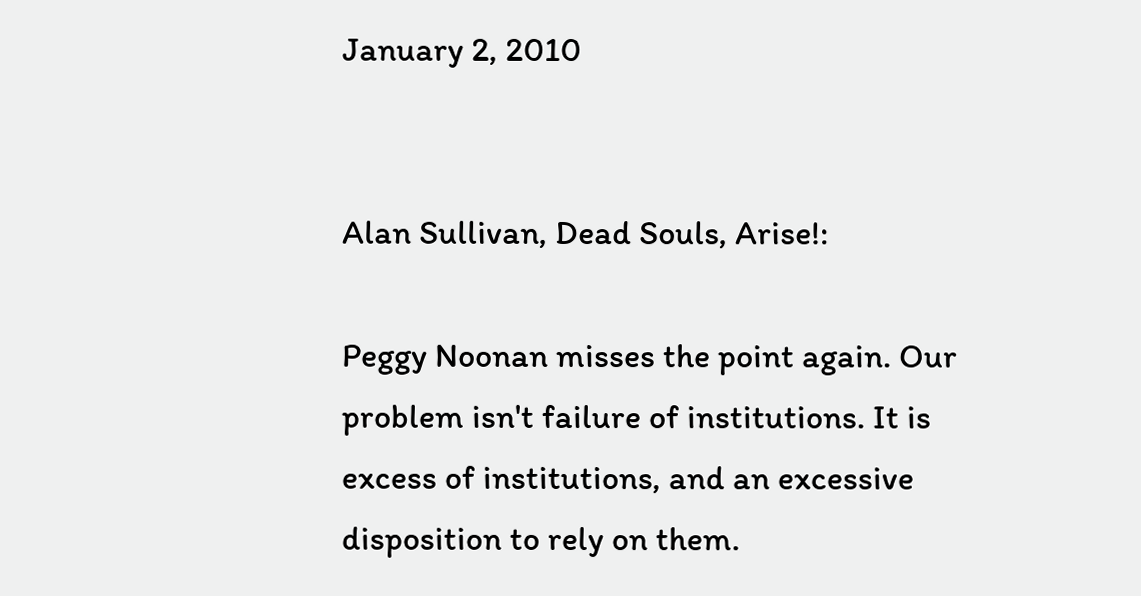January 2, 2010


Alan Sullivan, Dead Souls, Arise!:

Peggy Noonan misses the point again. Our problem isn't failure of institutions. It is excess of institutions, and an excessive disposition to rely on them.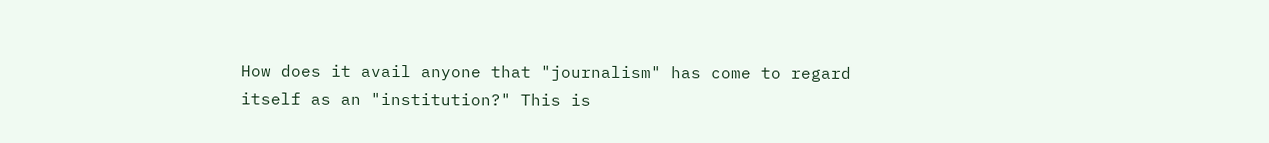How does it avail anyone that "journalism" has come to regard itself as an "institution?" This is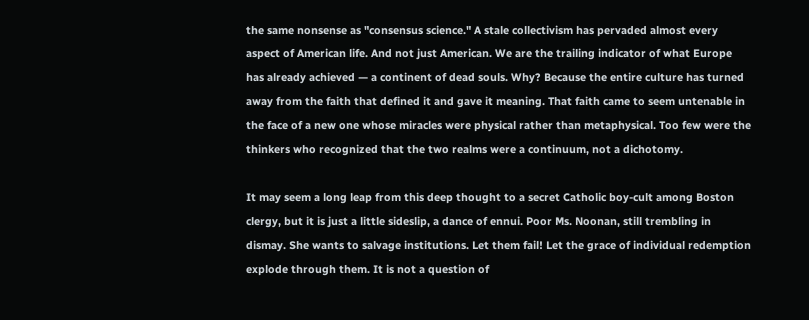the same nonsense as "consensus science." A stale collectivism has pervaded almost every aspect of American life. And not just American. We are the trailing indicator of what Europe has already achieved — a continent of dead souls. Why? Because the entire culture has turned away from the faith that defined it and gave it meaning. That faith came to seem untenable in the face of a new one whose miracles were physical rather than metaphysical. Too few were the thinkers who recognized that the two realms were a continuum, not a dichotomy.

It may seem a long leap from this deep thought to a secret Catholic boy-cult among Boston clergy, but it is just a little sideslip, a dance of ennui. Poor Ms. Noonan, still trembling in dismay. She wants to salvage institutions. Let them fail! Let the grace of individual redemption explode through them. It is not a question of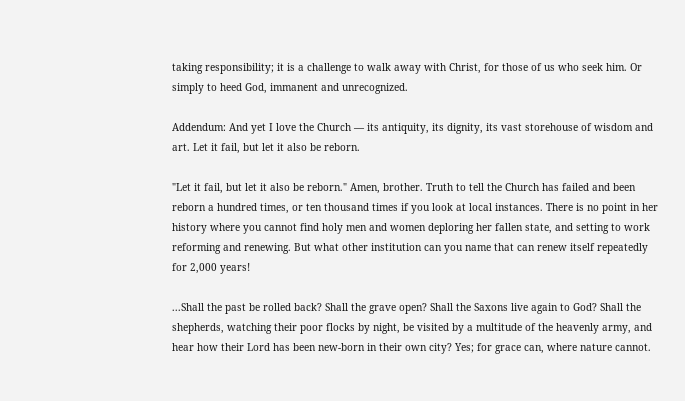taking responsibility; it is a challenge to walk away with Christ, for those of us who seek him. Or simply to heed God, immanent and unrecognized.

Addendum: And yet I love the Church — its antiquity, its dignity, its vast storehouse of wisdom and art. Let it fail, but let it also be reborn.

"Let it fail, but let it also be reborn." Amen, brother. Truth to tell the Church has failed and been reborn a hundred times, or ten thousand times if you look at local instances. There is no point in her history where you cannot find holy men and women deploring her fallen state, and setting to work reforming and renewing. But what other institution can you name that can renew itself repeatedly for 2,000 years!

...Shall the past be rolled back? Shall the grave open? Shall the Saxons live again to God? Shall the shepherds, watching their poor flocks by night, be visited by a multitude of the heavenly army, and hear how their Lord has been new-born in their own city? Yes; for grace can, where nature cannot.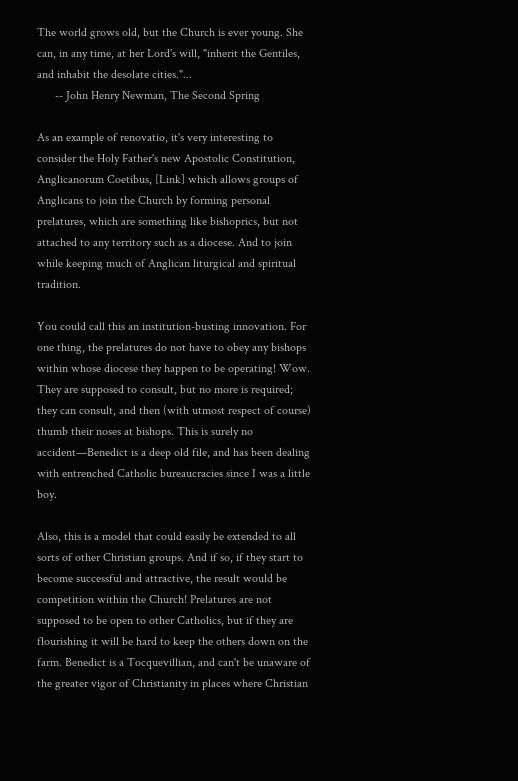The world grows old, but the Church is ever young. She can, in any time, at her Lord's will, "inherit the Gentiles, and inhabit the desolate cities."...
      -- John Henry Newman, The Second Spring

As an example of renovatio, it's very interesting to consider the Holy Father's new Apostolic Constitution, Anglicanorum Coetibus, [Link] which allows groups of Anglicans to join the Church by forming personal prelatures, which are something like bishoprics, but not attached to any territory such as a diocese. And to join while keeping much of Anglican liturgical and spiritual tradition.

You could call this an institution-busting innovation. For one thing, the prelatures do not have to obey any bishops within whose diocese they happen to be operating! Wow. They are supposed to consult, but no more is required; they can consult, and then (with utmost respect of course) thumb their noses at bishops. This is surely no accident—Benedict is a deep old file, and has been dealing with entrenched Catholic bureaucracies since I was a little boy.

Also, this is a model that could easily be extended to all sorts of other Christian groups. And if so, if they start to become successful and attractive, the result would be competition within the Church! Prelatures are not supposed to be open to other Catholics, but if they are flourishing it will be hard to keep the others down on the farm. Benedict is a Tocquevillian, and can't be unaware of the greater vigor of Christianity in places where Christian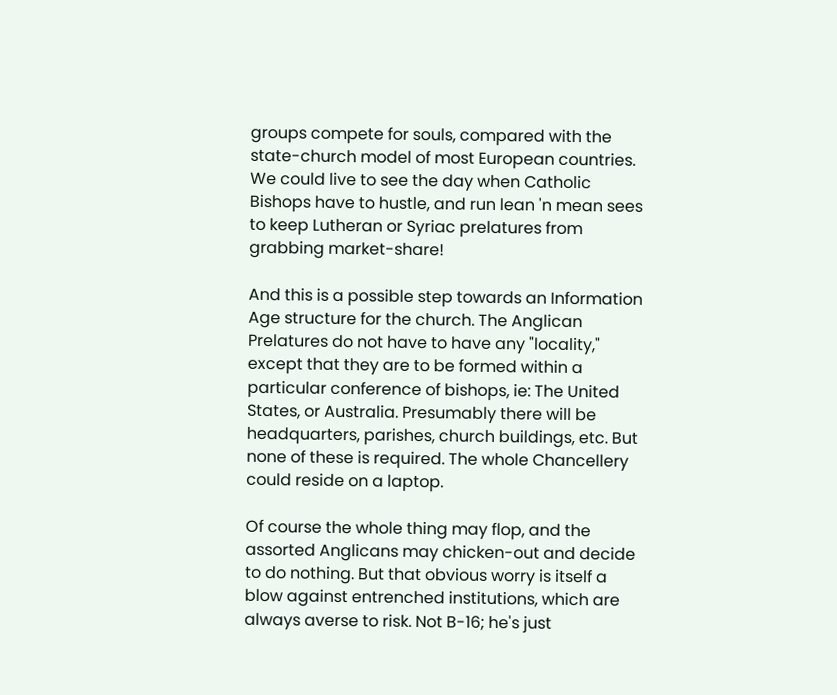groups compete for souls, compared with the state-church model of most European countries. We could live to see the day when Catholic Bishops have to hustle, and run lean 'n mean sees to keep Lutheran or Syriac prelatures from grabbing market-share!

And this is a possible step towards an Information Age structure for the church. The Anglican Prelatures do not have to have any "locality," except that they are to be formed within a particular conference of bishops, ie: The United States, or Australia. Presumably there will be headquarters, parishes, church buildings, etc. But none of these is required. The whole Chancellery could reside on a laptop.

Of course the whole thing may flop, and the assorted Anglicans may chicken-out and decide to do nothing. But that obvious worry is itself a blow against entrenched institutions, which are always averse to risk. Not B-16; he's just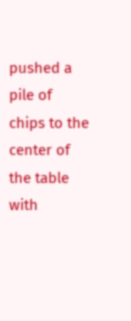pushed a pile of chips to the center of the table with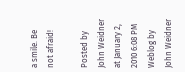a smile. Be not afraid!

Posted by John Weidner at January 2, 2010 6:08 PM
Weblog by John Weidner